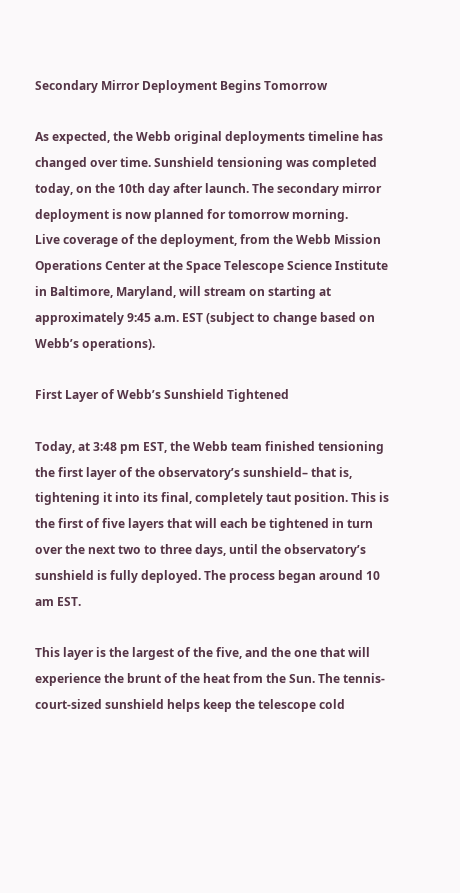Secondary Mirror Deployment Begins Tomorrow

As expected, the Webb original deployments timeline has changed over time. Sunshield tensioning was completed today, on the 10th day after launch. The secondary mirror deployment is now planned for tomorrow morning.
Live coverage of the deployment, from the Webb Mission Operations Center at the Space Telescope Science Institute in Baltimore, Maryland, will stream on starting at approximately 9:45 a.m. EST (subject to change based on Webb’s operations).

First Layer of Webb’s Sunshield Tightened

Today, at 3:48 pm EST, the Webb team finished tensioning the first layer of the observatory’s sunshield– that is, tightening it into its final, completely taut position. This is the first of five layers that will each be tightened in turn over the next two to three days, until the observatory’s sunshield is fully deployed. The process began around 10 am EST.

This layer is the largest of the five, and the one that will experience the brunt of the heat from the Sun. The tennis-court-sized sunshield helps keep the telescope cold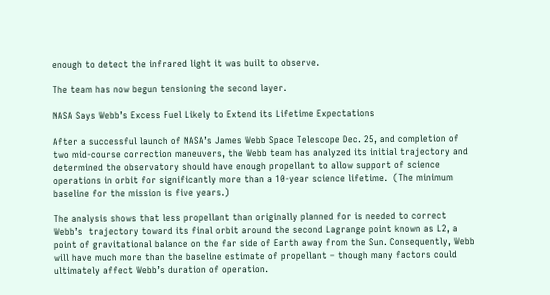enough to detect the infrared light it was built to observe.

The team has now begun tensioning the second layer.

NASA Says Webb’s Excess Fuel Likely to Extend its Lifetime Expectations

After a successful launch of NASA’s James Webb Space Telescope Dec. 25, and completion of two mid-course correction maneuvers, the Webb team has analyzed its initial trajectory and determined the observatory should have enough propellant to allow support of science operations in orbit for significantly more than a 10-year science lifetime.  (The minimum baseline for the mission is five years.)

The analysis shows that less propellant than originally planned for is needed to correct Webb’s  trajectory toward its final orbit around the second Lagrange point known as L2, a point of gravitational balance on the far side of Earth away from the Sun. Consequently, Webb will have much more than the baseline estimate of propellant – though many factors could ultimately affect Webb’s duration of operation.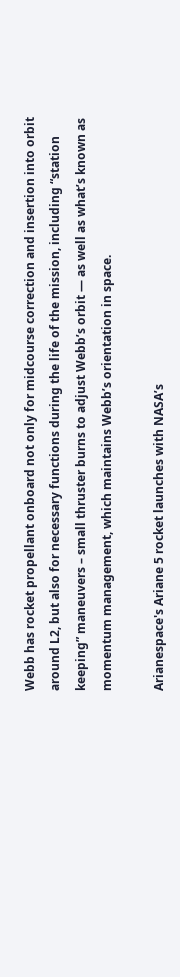Webb has rocket propellant onboard not only for midcourse correction and insertion into orbit around L2, but also for necessary functions during the life of the mission, including “station keeping” maneuvers – small thruster burns to adjust Webb’s orbit — as well as what’s known as momentum management, which maintains Webb’s orientation in space.

Arianespace's Ariane 5 rocket launches with NASA’s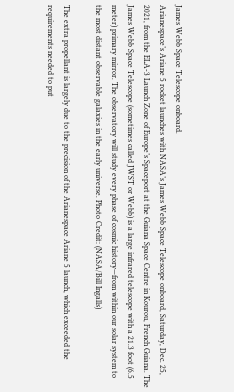James Webb Space Telescope onboard.
Arianespace’s Ariane 5 rocket launches with NASA’s James Webb Space Telescope onboard, Saturday, Dec. 25, 2021, from the ELA-3 Launch Zone of Europe’s Spaceport at the Guiana Space Centre in Kourou, French Guiana. The James Webb Space Telescope (sometimes called JWST or Webb) is a large infrared telescope with a 21.3 foot (6.5 meter) primary mirror. The observatory will study every phase of cosmic history—from within our solar system to the most distant observable galaxies in the early universe. Photo Credit: (NASA/Bill Ingalls)

The extra propellant is largely due to the precision of the Arianespace Ariane 5 launch, which exceeded the requirements needed to put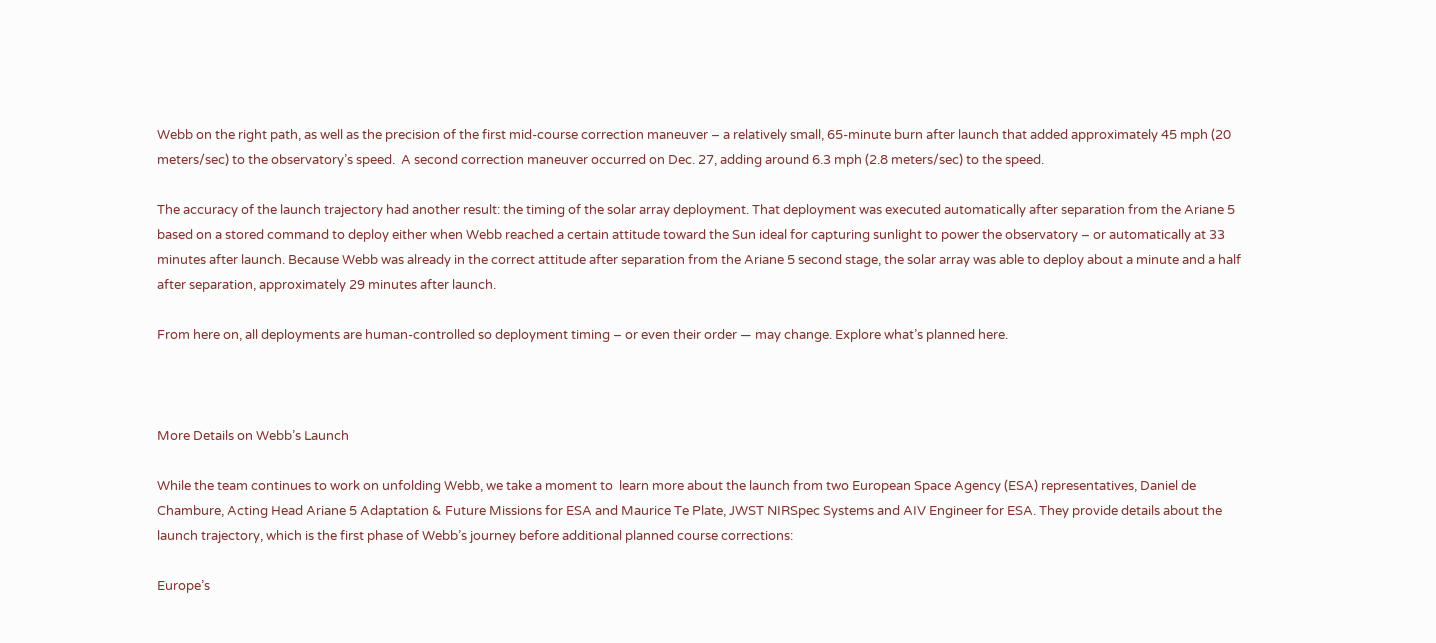Webb on the right path, as well as the precision of the first mid-course correction maneuver – a relatively small, 65-minute burn after launch that added approximately 45 mph (20 meters/sec) to the observatory’s speed.  A second correction maneuver occurred on Dec. 27, adding around 6.3 mph (2.8 meters/sec) to the speed.

The accuracy of the launch trajectory had another result: the timing of the solar array deployment. That deployment was executed automatically after separation from the Ariane 5 based on a stored command to deploy either when Webb reached a certain attitude toward the Sun ideal for capturing sunlight to power the observatory – or automatically at 33 minutes after launch. Because Webb was already in the correct attitude after separation from the Ariane 5 second stage, the solar array was able to deploy about a minute and a half after separation, approximately 29 minutes after launch.

From here on, all deployments are human-controlled so deployment timing – or even their order — may change. Explore what’s planned here.



More Details on Webb’s Launch

While the team continues to work on unfolding Webb, we take a moment to  learn more about the launch from two European Space Agency (ESA) representatives, Daniel de Chambure, Acting Head Ariane 5 Adaptation & Future Missions for ESA and Maurice Te Plate, JWST NIRSpec Systems and AIV Engineer for ESA. They provide details about the launch trajectory, which is the first phase of Webb’s journey before additional planned course corrections:

Europe’s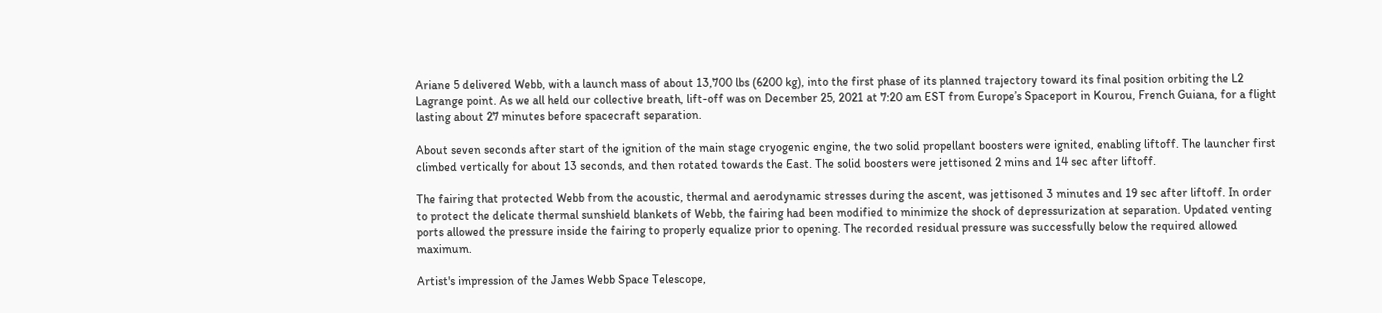Ariane 5 delivered Webb, with a launch mass of about 13,700 lbs (6200 kg), into the first phase of its planned trajectory toward its final position orbiting the L2 Lagrange point. As we all held our collective breath, lift-off was on December 25, 2021 at 7:20 am EST from Europe’s Spaceport in Kourou, French Guiana, for a flight lasting about 27 minutes before spacecraft separation.

About seven seconds after start of the ignition of the main stage cryogenic engine, the two solid propellant boosters were ignited, enabling liftoff. The launcher first climbed vertically for about 13 seconds, and then rotated towards the East. The solid boosters were jettisoned 2 mins and 14 sec after liftoff.

The fairing that protected Webb from the acoustic, thermal and aerodynamic stresses during the ascent, was jettisoned 3 minutes and 19 sec after liftoff. In order to protect the delicate thermal sunshield blankets of Webb, the fairing had been modified to minimize the shock of depressurization at separation. Updated venting ports allowed the pressure inside the fairing to properly equalize prior to opening. The recorded residual pressure was successfully below the required allowed maximum.

Artist's impression of the James Webb Space Telescope,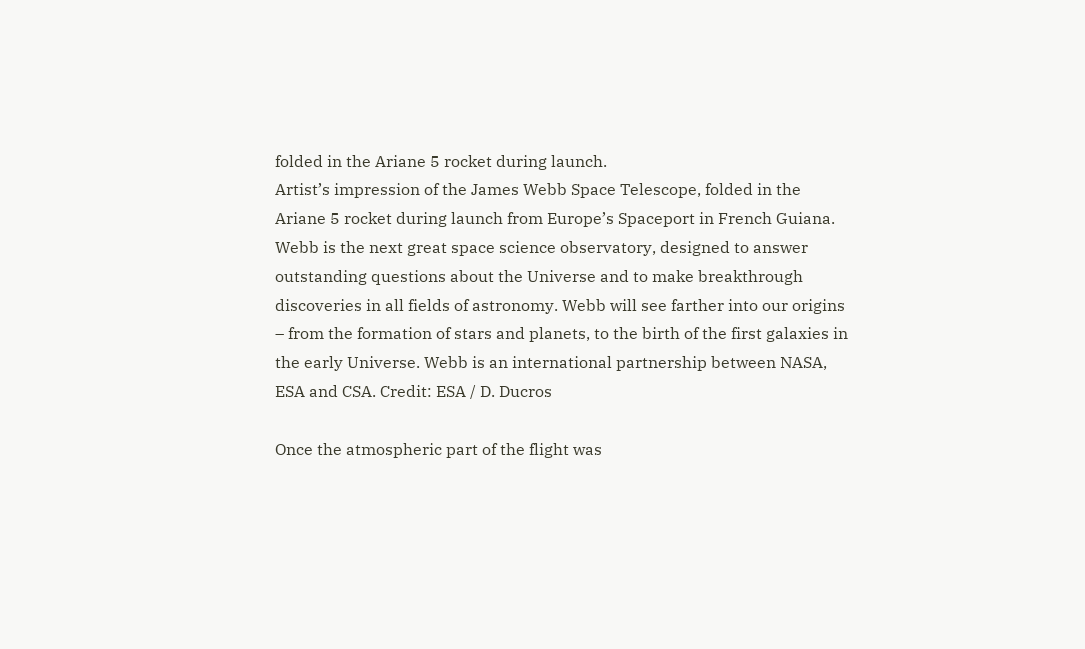folded in the Ariane 5 rocket during launch.
Artist’s impression of the James Webb Space Telescope, folded in the Ariane 5 rocket during launch from Europe’s Spaceport in French Guiana. Webb is the next great space science observatory, designed to answer outstanding questions about the Universe and to make breakthrough discoveries in all fields of astronomy. Webb will see farther into our origins – from the formation of stars and planets, to the birth of the first galaxies in the early Universe. Webb is an international partnership between NASA, ESA and CSA. Credit: ESA / D. Ducros

Once the atmospheric part of the flight was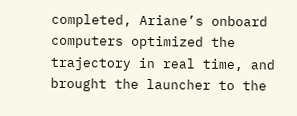completed, Ariane’s onboard computers optimized the trajectory in real time, and brought the launcher to the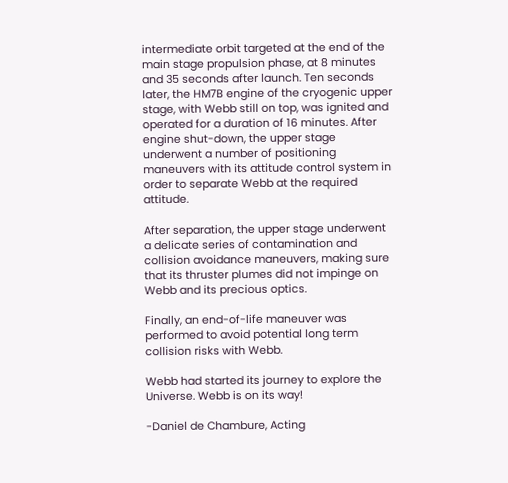intermediate orbit targeted at the end of the main stage propulsion phase, at 8 minutes and 35 seconds after launch. Ten seconds later, the HM7B engine of the cryogenic upper stage, with Webb still on top, was ignited and operated for a duration of 16 minutes. After engine shut-down, the upper stage underwent a number of positioning maneuvers with its attitude control system in order to separate Webb at the required attitude.

After separation, the upper stage underwent a delicate series of contamination and collision avoidance maneuvers, making sure that its thruster plumes did not impinge on Webb and its precious optics.

Finally, an end-of-life maneuver was performed to avoid potential long term collision risks with Webb.

Webb had started its journey to explore the Universe. Webb is on its way!

-Daniel de Chambure, Acting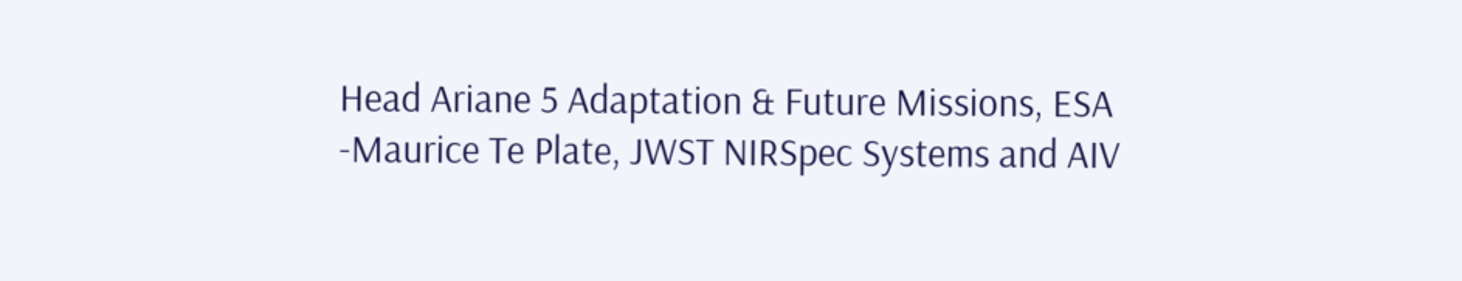Head Ariane 5 Adaptation & Future Missions, ESA
-Maurice Te Plate, JWST NIRSpec Systems and AIV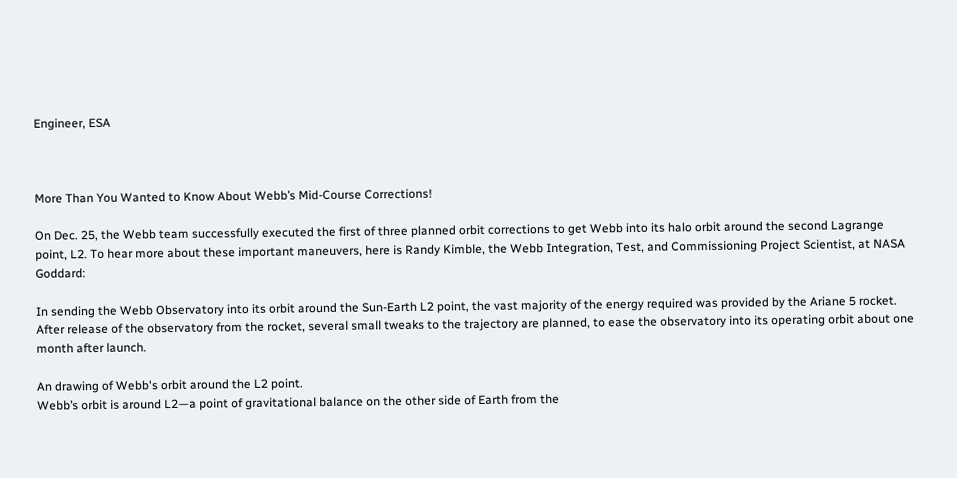Engineer, ESA



More Than You Wanted to Know About Webb’s Mid-Course Corrections!

On Dec. 25, the Webb team successfully executed the first of three planned orbit corrections to get Webb into its halo orbit around the second Lagrange point, L2. To hear more about these important maneuvers, here is Randy Kimble, the Webb Integration, Test, and Commissioning Project Scientist, at NASA Goddard:

In sending the Webb Observatory into its orbit around the Sun-Earth L2 point, the vast majority of the energy required was provided by the Ariane 5 rocket. After release of the observatory from the rocket, several small tweaks to the trajectory are planned, to ease the observatory into its operating orbit about one month after launch.

An drawing of Webb's orbit around the L2 point.
Webb’s orbit is around L2—a point of gravitational balance on the other side of Earth from the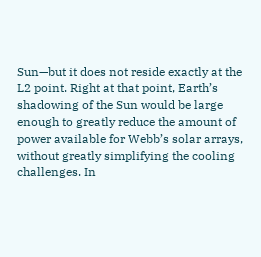Sun—but it does not reside exactly at the L2 point. Right at that point, Earth’s shadowing of the Sun would be large enough to greatly reduce the amount of power available for Webb’s solar arrays, without greatly simplifying the cooling challenges. In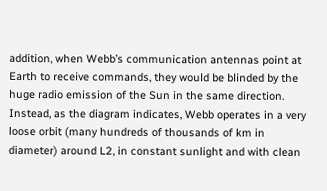addition, when Webb’s communication antennas point at Earth to receive commands, they would be blinded by the huge radio emission of the Sun in the same direction. Instead, as the diagram indicates, Webb operates in a very loose orbit (many hundreds of thousands of km in diameter) around L2, in constant sunlight and with clean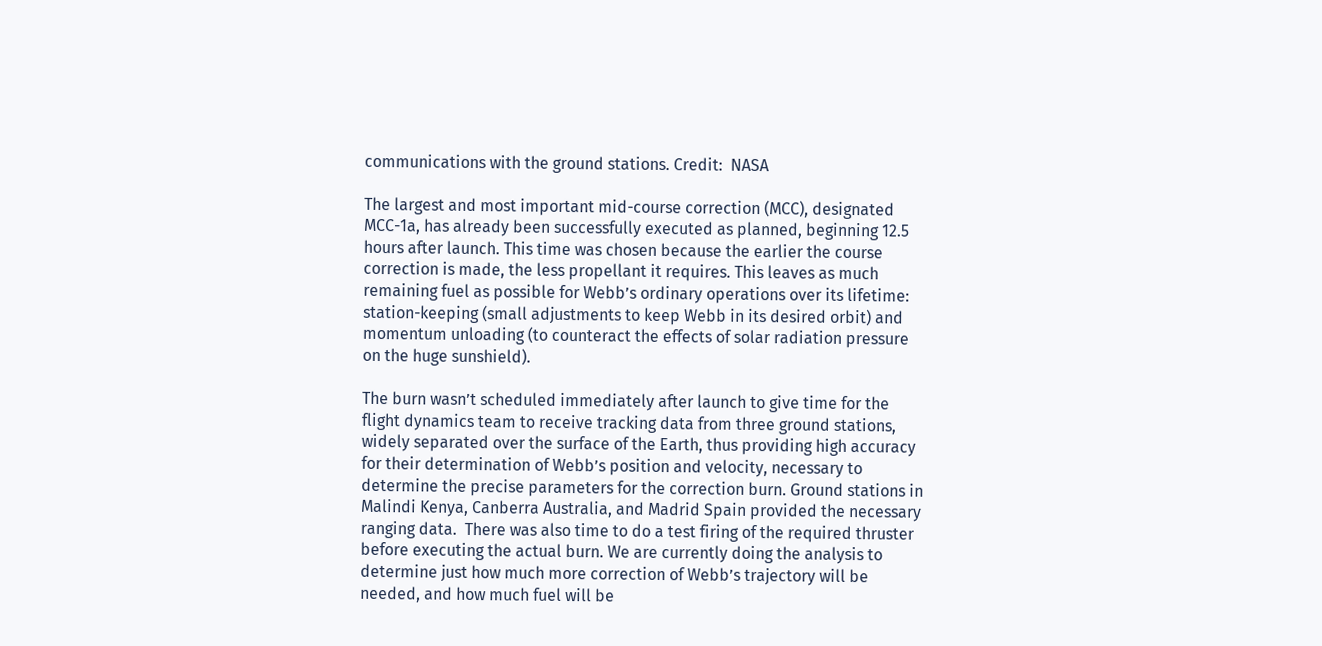communications with the ground stations. Credit:  NASA

The largest and most important mid-course correction (MCC), designated MCC-1a, has already been successfully executed as planned, beginning 12.5 hours after launch. This time was chosen because the earlier the course correction is made, the less propellant it requires. This leaves as much remaining fuel as possible for Webb’s ordinary operations over its lifetime: station-keeping (small adjustments to keep Webb in its desired orbit) and momentum unloading (to counteract the effects of solar radiation pressure on the huge sunshield).

The burn wasn’t scheduled immediately after launch to give time for the flight dynamics team to receive tracking data from three ground stations, widely separated over the surface of the Earth, thus providing high accuracy for their determination of Webb’s position and velocity, necessary to determine the precise parameters for the correction burn. Ground stations in Malindi Kenya, Canberra Australia, and Madrid Spain provided the necessary ranging data.  There was also time to do a test firing of the required thruster before executing the actual burn. We are currently doing the analysis to determine just how much more correction of Webb’s trajectory will be needed, and how much fuel will be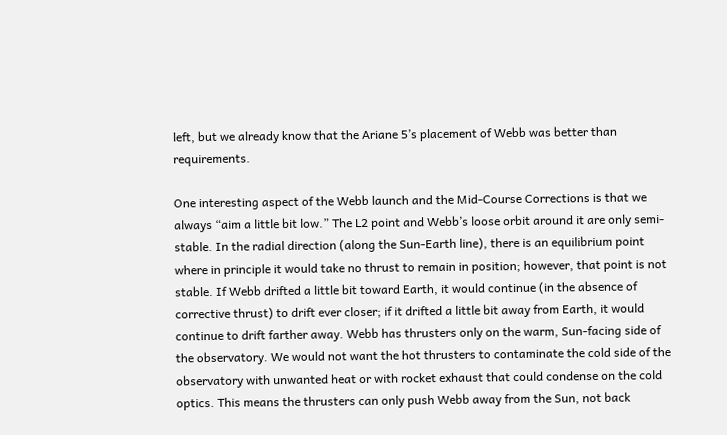left, but we already know that the Ariane 5’s placement of Webb was better than requirements.

One interesting aspect of the Webb launch and the Mid-Course Corrections is that we always “aim a little bit low.” The L2 point and Webb’s loose orbit around it are only semi-stable. In the radial direction (along the Sun-Earth line), there is an equilibrium point where in principle it would take no thrust to remain in position; however, that point is not stable. If Webb drifted a little bit toward Earth, it would continue (in the absence of corrective thrust) to drift ever closer; if it drifted a little bit away from Earth, it would continue to drift farther away. Webb has thrusters only on the warm, Sun-facing side of the observatory. We would not want the hot thrusters to contaminate the cold side of the observatory with unwanted heat or with rocket exhaust that could condense on the cold optics. This means the thrusters can only push Webb away from the Sun, not back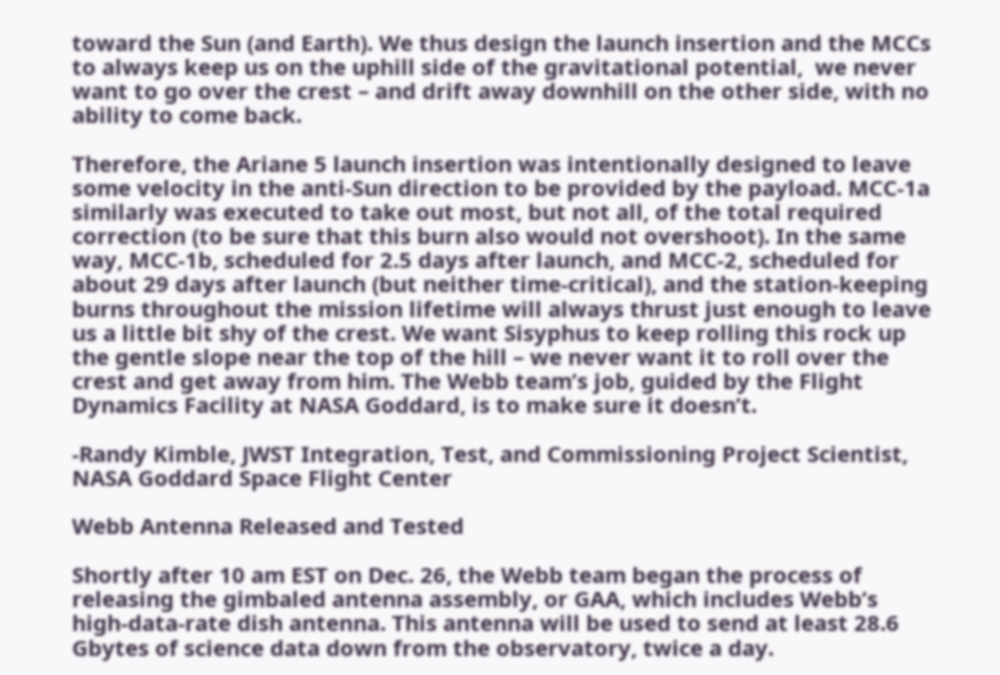toward the Sun (and Earth). We thus design the launch insertion and the MCCs to always keep us on the uphill side of the gravitational potential,  we never want to go over the crest – and drift away downhill on the other side, with no ability to come back.

Therefore, the Ariane 5 launch insertion was intentionally designed to leave some velocity in the anti-Sun direction to be provided by the payload. MCC-1a similarly was executed to take out most, but not all, of the total required correction (to be sure that this burn also would not overshoot). In the same way, MCC-1b, scheduled for 2.5 days after launch, and MCC-2, scheduled for about 29 days after launch (but neither time-critical), and the station-keeping burns throughout the mission lifetime will always thrust just enough to leave us a little bit shy of the crest. We want Sisyphus to keep rolling this rock up the gentle slope near the top of the hill – we never want it to roll over the crest and get away from him. The Webb team’s job, guided by the Flight Dynamics Facility at NASA Goddard, is to make sure it doesn’t.

-Randy Kimble, JWST Integration, Test, and Commissioning Project Scientist, NASA Goddard Space Flight Center

Webb Antenna Released and Tested

Shortly after 10 am EST on Dec. 26, the Webb team began the process of releasing the gimbaled antenna assembly, or GAA, which includes Webb’s high-data-rate dish antenna. This antenna will be used to send at least 28.6 Gbytes of science data down from the observatory, twice a day.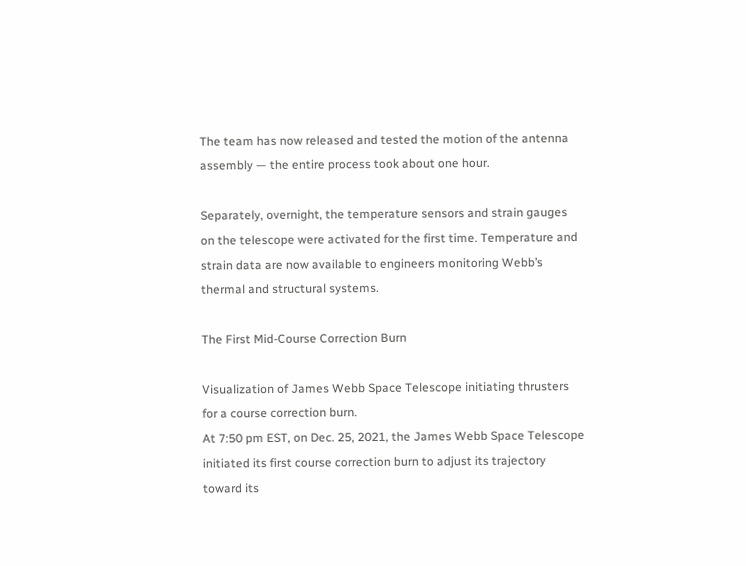The team has now released and tested the motion of the antenna assembly — the entire process took about one hour.

Separately, overnight, the temperature sensors and strain gauges on the telescope were activated for the first time. Temperature and strain data are now available to engineers monitoring Webb’s thermal and structural systems.

The First Mid-Course Correction Burn

Visualization of James Webb Space Telescope initiating thrusters for a course correction burn.
At 7:50 pm EST, on Dec. 25, 2021, the James Webb Space Telescope initiated its first course correction burn to adjust its trajectory toward its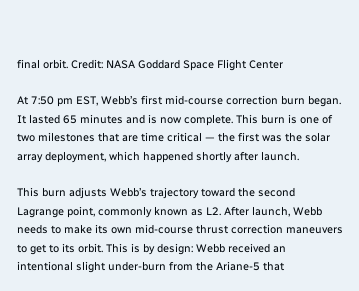final orbit. Credit: NASA Goddard Space Flight Center

At 7:50 pm EST, Webb’s first mid-course correction burn began. It lasted 65 minutes and is now complete. This burn is one of two milestones that are time critical — the first was the solar array deployment, which happened shortly after launch.

This burn adjusts Webb’s trajectory toward the second Lagrange point, commonly known as L2. After launch, Webb needs to make its own mid-course thrust correction maneuvers to get to its orbit. This is by design: Webb received an intentional slight under-burn from the Ariane-5 that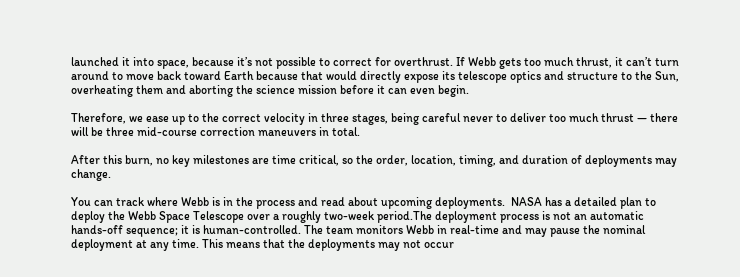launched it into space, because it’s not possible to correct for overthrust. If Webb gets too much thrust, it can’t turn around to move back toward Earth because that would directly expose its telescope optics and structure to the Sun, overheating them and aborting the science mission before it can even begin.

Therefore, we ease up to the correct velocity in three stages, being careful never to deliver too much thrust — there will be three mid-course correction maneuvers in total.

After this burn, no key milestones are time critical, so the order, location, timing, and duration of deployments may change.

You can track where Webb is in the process and read about upcoming deployments.  NASA has a detailed plan to deploy the Webb Space Telescope over a roughly two-week period.The deployment process is not an automatic hands-off sequence; it is human-controlled. The team monitors Webb in real-time and may pause the nominal deployment at any time. This means that the deployments may not occur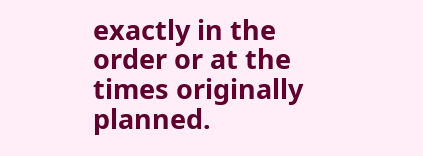exactly in the order or at the times originally planned.